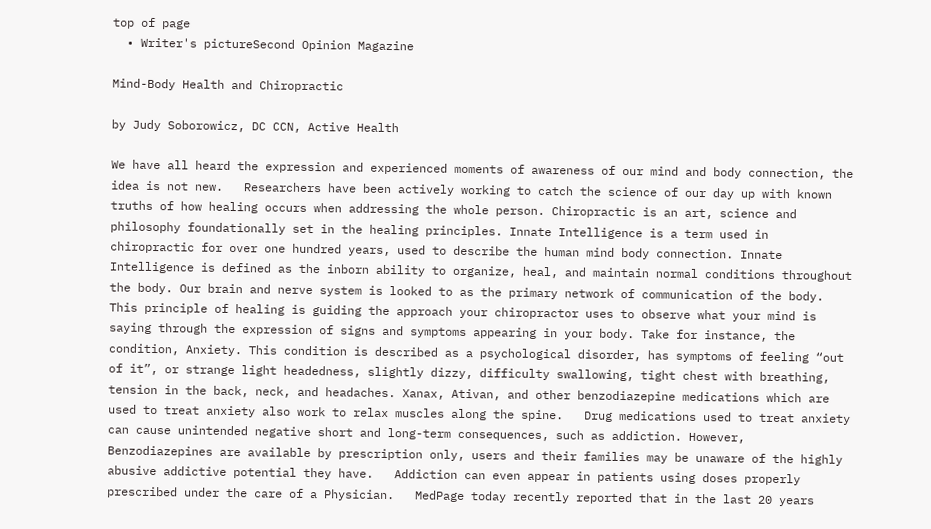top of page
  • Writer's pictureSecond Opinion Magazine

Mind-Body Health and Chiropractic

by Judy Soborowicz, DC CCN, Active Health

We have all heard the expression and experienced moments of awareness of our mind and body connection, the idea is not new.   Researchers have been actively working to catch the science of our day up with known truths of how healing occurs when addressing the whole person. Chiropractic is an art, science and philosophy foundationally set in the healing principles. Innate Intelligence is a term used in chiropractic for over one hundred years, used to describe the human mind body connection. Innate Intelligence is defined as the inborn ability to organize, heal, and maintain normal conditions throughout the body. Our brain and nerve system is looked to as the primary network of communication of the body. This principle of healing is guiding the approach your chiropractor uses to observe what your mind is saying through the expression of signs and symptoms appearing in your body. Take for instance, the condition, Anxiety. This condition is described as a psychological disorder, has symptoms of feeling “out of it”, or strange light headedness, slightly dizzy, difficulty swallowing, tight chest with breathing, tension in the back, neck, and headaches. Xanax, Ativan, and other benzodiazepine medications which are used to treat anxiety also work to relax muscles along the spine.   Drug medications used to treat anxiety can cause unintended negative short and long-term consequences, such as addiction. However, Benzodiazepines are available by prescription only, users and their families may be unaware of the highly abusive addictive potential they have.   Addiction can even appear in patients using doses properly prescribed under the care of a Physician.   MedPage today recently reported that in the last 20 years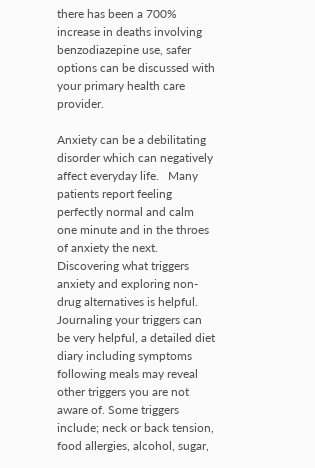there has been a 700% increase in deaths involving benzodiazepine use, safer options can be discussed with your primary health care provider.

Anxiety can be a debilitating disorder which can negatively affect everyday life.   Many patients report feeling perfectly normal and calm one minute and in the throes of anxiety the next. Discovering what triggers anxiety and exploring non- drug alternatives is helpful. Journaling your triggers can be very helpful, a detailed diet diary including symptoms following meals may reveal other triggers you are not aware of. Some triggers include; neck or back tension, food allergies, alcohol, sugar,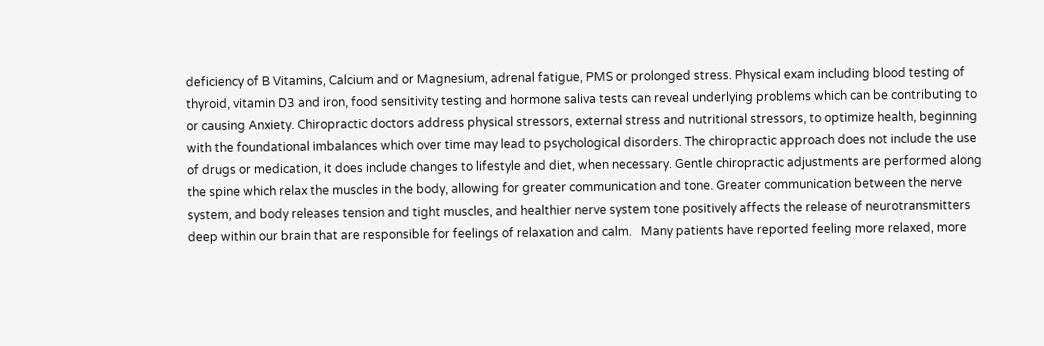deficiency of B Vitamins, Calcium and or Magnesium, adrenal fatigue, PMS or prolonged stress. Physical exam including blood testing of thyroid, vitamin D3 and iron, food sensitivity testing and hormone saliva tests can reveal underlying problems which can be contributing to or causing Anxiety. Chiropractic doctors address physical stressors, external stress and nutritional stressors, to optimize health, beginning with the foundational imbalances which over time may lead to psychological disorders. The chiropractic approach does not include the use of drugs or medication, it does include changes to lifestyle and diet, when necessary. Gentle chiropractic adjustments are performed along the spine which relax the muscles in the body, allowing for greater communication and tone. Greater communication between the nerve system, and body releases tension and tight muscles, and healthier nerve system tone positively affects the release of neurotransmitters deep within our brain that are responsible for feelings of relaxation and calm.   Many patients have reported feeling more relaxed, more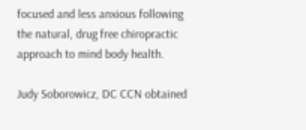focused and less anxious following the natural, drug free chiropractic approach to mind body health.

Judy Soborowicz, DC CCN obtained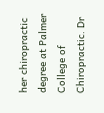her chiropractic degree at Palmer College of Chiropractic. Dr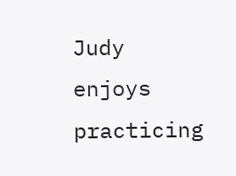Judy enjoys practicing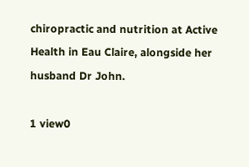chiropractic and nutrition at Active Health in Eau Claire, alongside her husband Dr John.

1 view0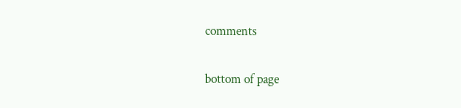comments


bottom of page